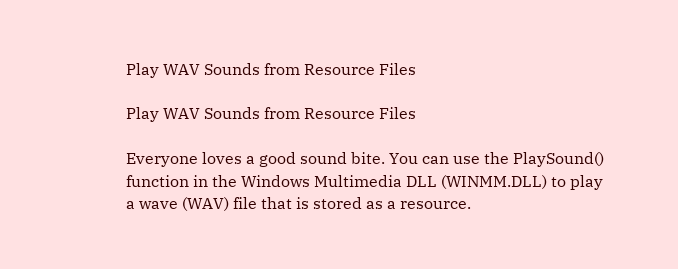Play WAV Sounds from Resource Files

Play WAV Sounds from Resource Files

Everyone loves a good sound bite. You can use the PlaySound() function in the Windows Multimedia DLL (WINMM.DLL) to play a wave (WAV) file that is stored as a resource.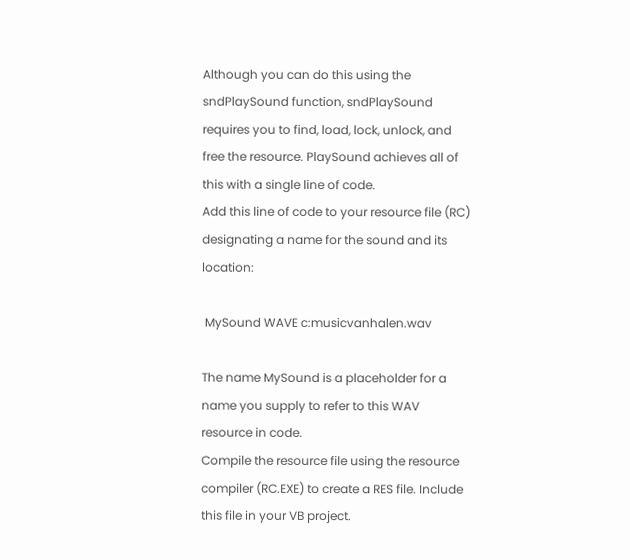Although you can do this using the sndPlaySound function, sndPlaySound requires you to find, load, lock, unlock, and free the resource. PlaySound achieves all of this with a single line of code.
Add this line of code to your resource file (RC) designating a name for the sound and its location:

 MySound WAVE c:musicvanhalen.wav

The name MySound is a placeholder for a name you supply to refer to this WAV resource in code.
Compile the resource file using the resource compiler (RC.EXE) to create a RES file. Include this file in your VB project.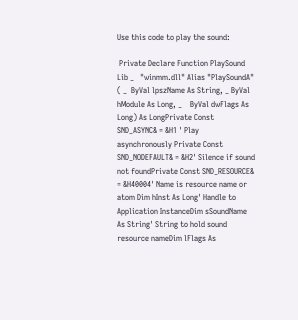Use this code to play the sound:

 Private Declare Function PlaySound Lib _   "winmm.dll" Alias "PlaySoundA" ( _  ByVal lpszName As String, _ ByVal hModule As Long, _    ByVal dwFlags As Long) As LongPrivate Const SND_ASYNC& = &H1 ' Play asynchronously Private Const SND_NODEFAULT& = &H2' Silence if sound not foundPrivate Const SND_RESOURCE& = &H40004' Name is resource name or atom Dim hInst As Long' Handle to Application InstanceDim sSoundName As String' String to hold sound resource nameDim lFlags As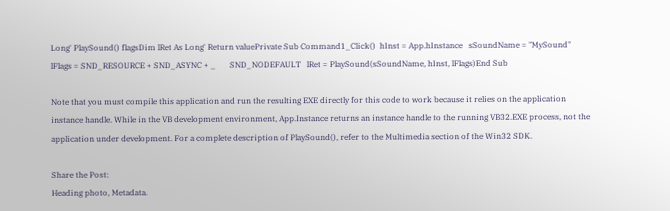Long' PlaySound() flagsDim lRet As Long' Return valuePrivate Sub Command1_Click()  hInst = App.hInstance   sSoundName = "MySound"  lFlags = SND_RESOURCE + SND_ASYNC + _       SND_NODEFAULT   lRet = PlaySound(sSoundName, hInst, lFlags)End Sub

Note that you must compile this application and run the resulting EXE directly for this code to work because it relies on the application instance handle. While in the VB development environment, App.Instance returns an instance handle to the running VB32.EXE process, not the application under development. For a complete description of PlaySound(), refer to the Multimedia section of the Win32 SDK.

Share the Post:
Heading photo, Metadata.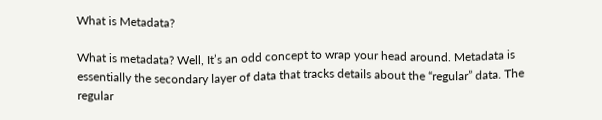What is Metadata?

What is metadata? Well, It’s an odd concept to wrap your head around. Metadata is essentially the secondary layer of data that tracks details about the “regular” data. The regular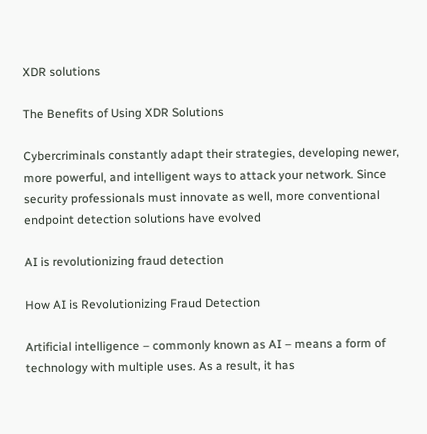XDR solutions

The Benefits of Using XDR Solutions

Cybercriminals constantly adapt their strategies, developing newer, more powerful, and intelligent ways to attack your network. Since security professionals must innovate as well, more conventional endpoint detection solutions have evolved

AI is revolutionizing fraud detection

How AI is Revolutionizing Fraud Detection

Artificial intelligence – commonly known as AI – means a form of technology with multiple uses. As a result, it has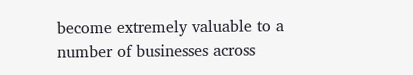become extremely valuable to a number of businesses across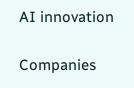AI innovation

Companies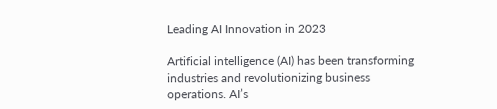Leading AI Innovation in 2023

Artificial intelligence (AI) has been transforming industries and revolutionizing business operations. AI’s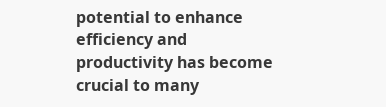potential to enhance efficiency and productivity has become crucial to many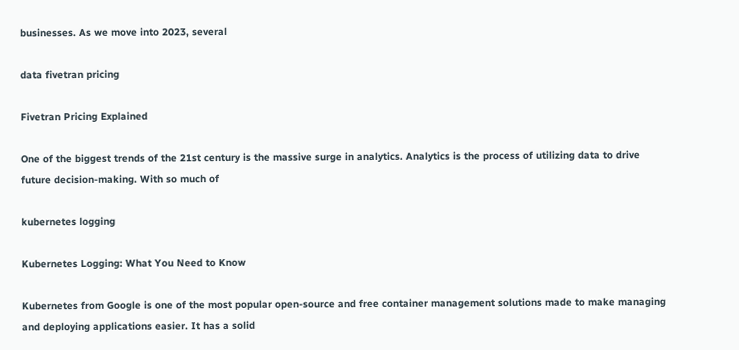businesses. As we move into 2023, several

data fivetran pricing

Fivetran Pricing Explained

One of the biggest trends of the 21st century is the massive surge in analytics. Analytics is the process of utilizing data to drive future decision-making. With so much of

kubernetes logging

Kubernetes Logging: What You Need to Know

Kubernetes from Google is one of the most popular open-source and free container management solutions made to make managing and deploying applications easier. It has a solid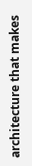architecture that makes